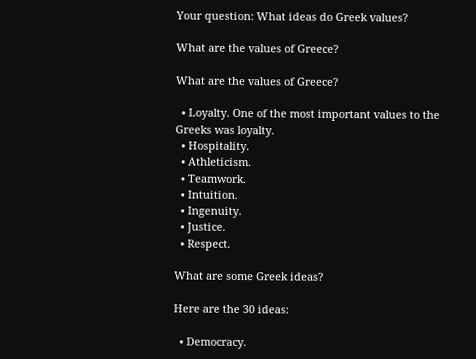Your question: What ideas do Greek values?

What are the values of Greece?

What are the values of Greece?

  • Loyalty. One of the most important values to the Greeks was loyalty.
  • Hospitality.
  • Athleticism.
  • Teamwork.
  • Intuition.
  • Ingenuity.
  • Justice.
  • Respect.

What are some Greek ideas?

Here are the 30 ideas:

  • Democracy.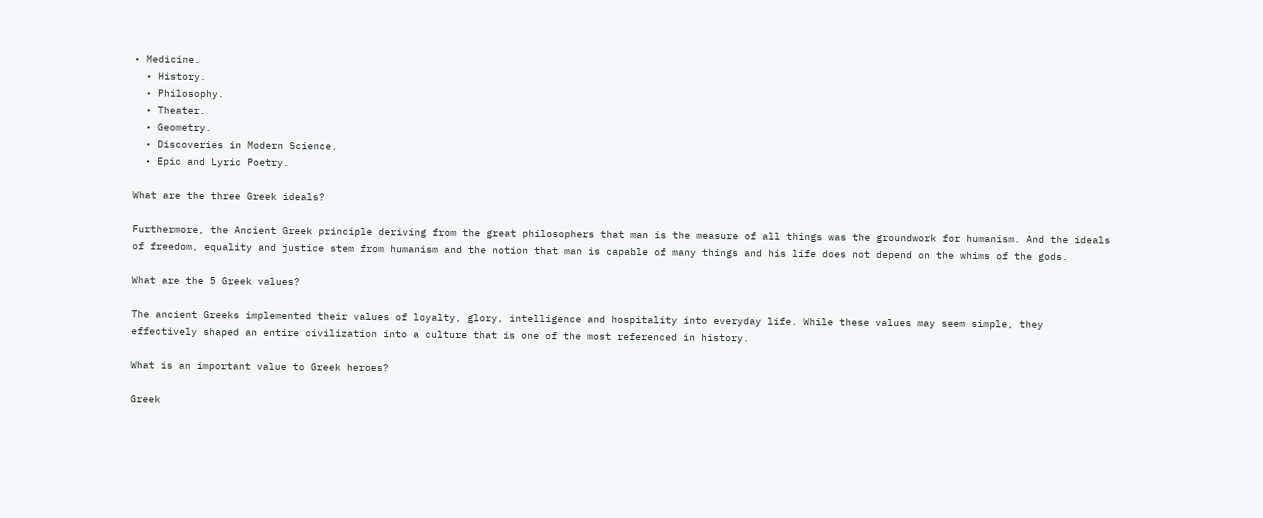• Medicine.
  • History.
  • Philosophy.
  • Theater.
  • Geometry.
  • Discoveries in Modern Science.
  • Epic and Lyric Poetry.

What are the three Greek ideals?

Furthermore, the Ancient Greek principle deriving from the great philosophers that man is the measure of all things was the groundwork for humanism. And the ideals of freedom, equality and justice stem from humanism and the notion that man is capable of many things and his life does not depend on the whims of the gods.

What are the 5 Greek values?

The ancient Greeks implemented their values of loyalty, glory, intelligence and hospitality into everyday life. While these values may seem simple, they effectively shaped an entire civilization into a culture that is one of the most referenced in history.

What is an important value to Greek heroes?

Greek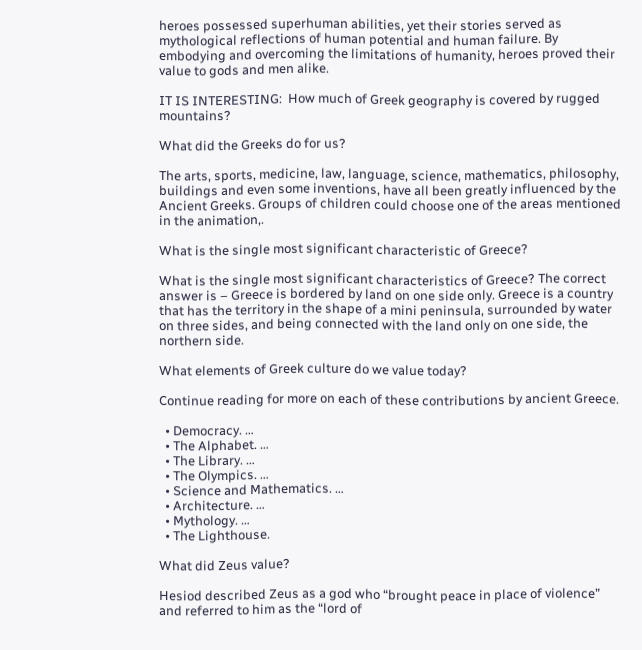heroes possessed superhuman abilities, yet their stories served as mythological reflections of human potential and human failure. By embodying and overcoming the limitations of humanity, heroes proved their value to gods and men alike.

IT IS INTERESTING:  How much of Greek geography is covered by rugged mountains?

What did the Greeks do for us?

The arts, sports, medicine, law, language, science, mathematics, philosophy, buildings and even some inventions, have all been greatly influenced by the Ancient Greeks. Groups of children could choose one of the areas mentioned in the animation,.

What is the single most significant characteristic of Greece?

What is the single most significant characteristics of Greece? The correct answer is – Greece is bordered by land on one side only. Greece is a country that has the territory in the shape of a mini peninsula, surrounded by water on three sides, and being connected with the land only on one side, the northern side.

What elements of Greek culture do we value today?

Continue reading for more on each of these contributions by ancient Greece.

  • Democracy. …
  • The Alphabet. …
  • The Library. …
  • The Olympics. …
  • Science and Mathematics. …
  • Architecture. …
  • Mythology. …
  • The Lighthouse.

What did Zeus value?

Hesiod described Zeus as a god who “brought peace in place of violence” and referred to him as the “lord of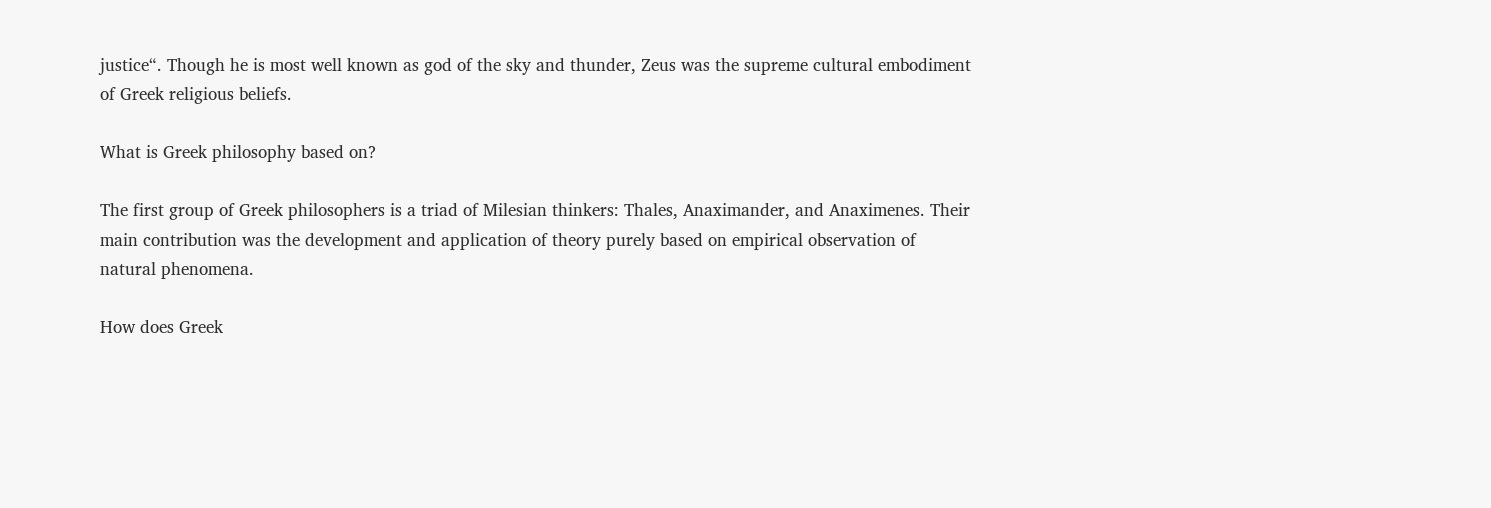justice“. Though he is most well known as god of the sky and thunder, Zeus was the supreme cultural embodiment of Greek religious beliefs.

What is Greek philosophy based on?

The first group of Greek philosophers is a triad of Milesian thinkers: Thales, Anaximander, and Anaximenes. Their main contribution was the development and application of theory purely based on empirical observation of natural phenomena.

How does Greek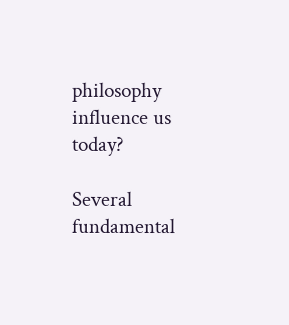philosophy influence us today?

Several fundamental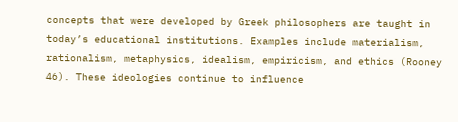concepts that were developed by Greek philosophers are taught in today’s educational institutions. Examples include materialism, rationalism, metaphysics, idealism, empiricism, and ethics (Rooney 46). These ideologies continue to influence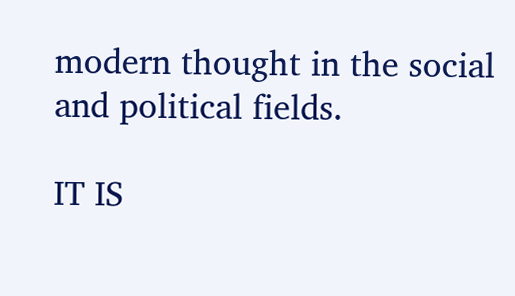modern thought in the social and political fields.

IT IS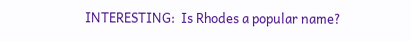INTERESTING:  Is Rhodes a popular name?